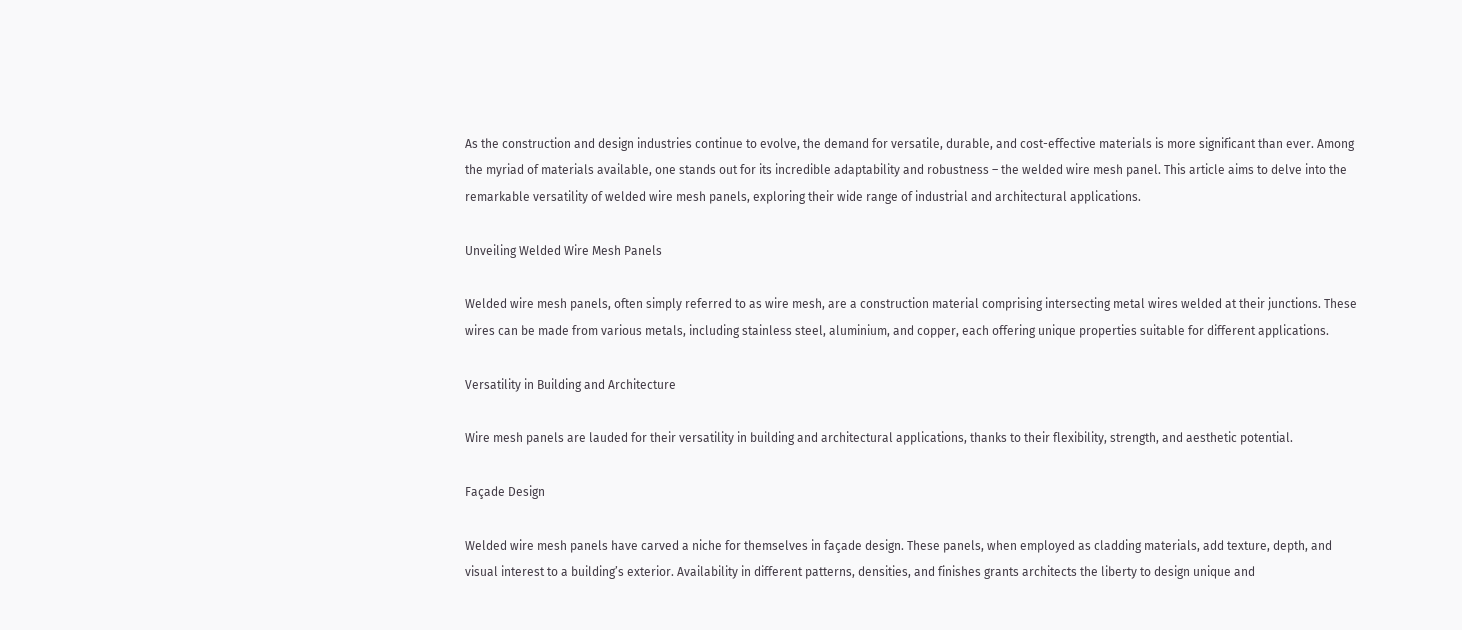As the construction and design industries continue to evolve, the demand for versatile, durable, and cost-effective materials is more significant than ever. Among the myriad of materials available, one stands out for its incredible adaptability and robustness – the welded wire mesh panel. This article aims to delve into the remarkable versatility of welded wire mesh panels, exploring their wide range of industrial and architectural applications.

Unveiling Welded Wire Mesh Panels

Welded wire mesh panels, often simply referred to as wire mesh, are a construction material comprising intersecting metal wires welded at their junctions. These wires can be made from various metals, including stainless steel, aluminium, and copper, each offering unique properties suitable for different applications.

Versatility in Building and Architecture

Wire mesh panels are lauded for their versatility in building and architectural applications, thanks to their flexibility, strength, and aesthetic potential.

Façade Design

Welded wire mesh panels have carved a niche for themselves in façade design. These panels, when employed as cladding materials, add texture, depth, and visual interest to a building’s exterior. Availability in different patterns, densities, and finishes grants architects the liberty to design unique and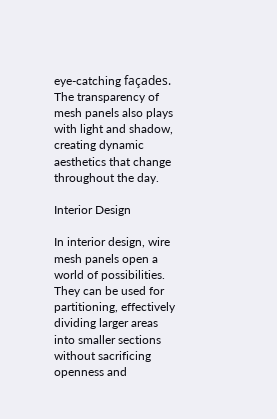eye-catching façades. The transparency of mesh panels also plays with light and shadow, creating dynamic aesthetics that change throughout the day.

Interior Design

In interior design, wire mesh panels open a world of possibilities. They can be used for partitioning, effectively dividing larger areas into smaller sections without sacrificing openness and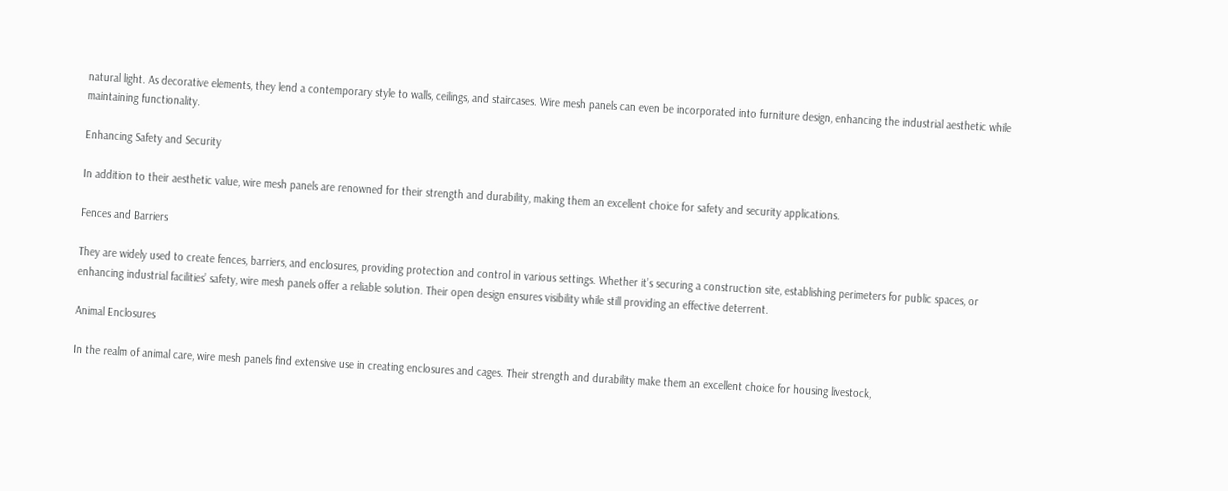natural light. As decorative elements, they lend a contemporary style to walls, ceilings, and staircases. Wire mesh panels can even be incorporated into furniture design, enhancing the industrial aesthetic while maintaining functionality.

Enhancing Safety and Security

In addition to their aesthetic value, wire mesh panels are renowned for their strength and durability, making them an excellent choice for safety and security applications.

Fences and Barriers

They are widely used to create fences, barriers, and enclosures, providing protection and control in various settings. Whether it’s securing a construction site, establishing perimeters for public spaces, or enhancing industrial facilities’ safety, wire mesh panels offer a reliable solution. Their open design ensures visibility while still providing an effective deterrent.

Animal Enclosures

In the realm of animal care, wire mesh panels find extensive use in creating enclosures and cages. Their strength and durability make them an excellent choice for housing livestock,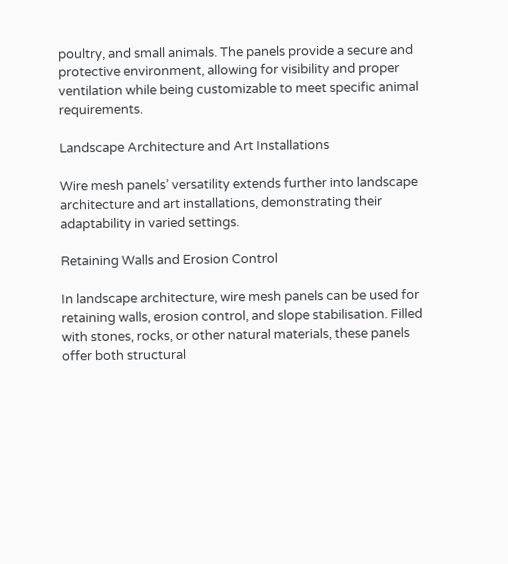poultry, and small animals. The panels provide a secure and protective environment, allowing for visibility and proper ventilation while being customizable to meet specific animal requirements.

Landscape Architecture and Art Installations

Wire mesh panels’ versatility extends further into landscape architecture and art installations, demonstrating their adaptability in varied settings.

Retaining Walls and Erosion Control

In landscape architecture, wire mesh panels can be used for retaining walls, erosion control, and slope stabilisation. Filled with stones, rocks, or other natural materials, these panels offer both structural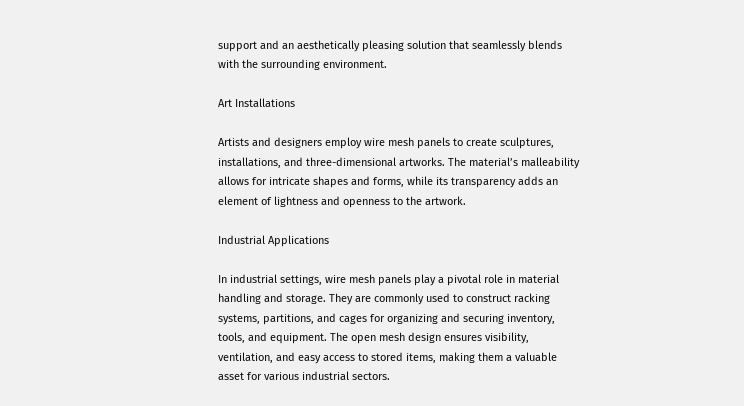support and an aesthetically pleasing solution that seamlessly blends with the surrounding environment.

Art Installations

Artists and designers employ wire mesh panels to create sculptures, installations, and three-dimensional artworks. The material’s malleability allows for intricate shapes and forms, while its transparency adds an element of lightness and openness to the artwork.

Industrial Applications

In industrial settings, wire mesh panels play a pivotal role in material handling and storage. They are commonly used to construct racking systems, partitions, and cages for organizing and securing inventory, tools, and equipment. The open mesh design ensures visibility, ventilation, and easy access to stored items, making them a valuable asset for various industrial sectors.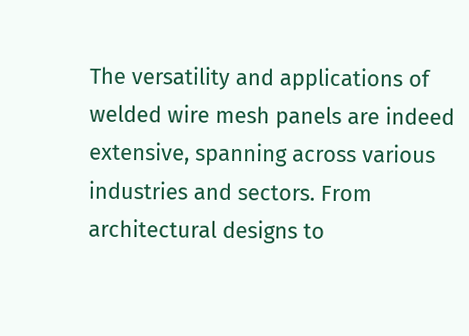The versatility and applications of welded wire mesh panels are indeed extensive, spanning across various industries and sectors. From architectural designs to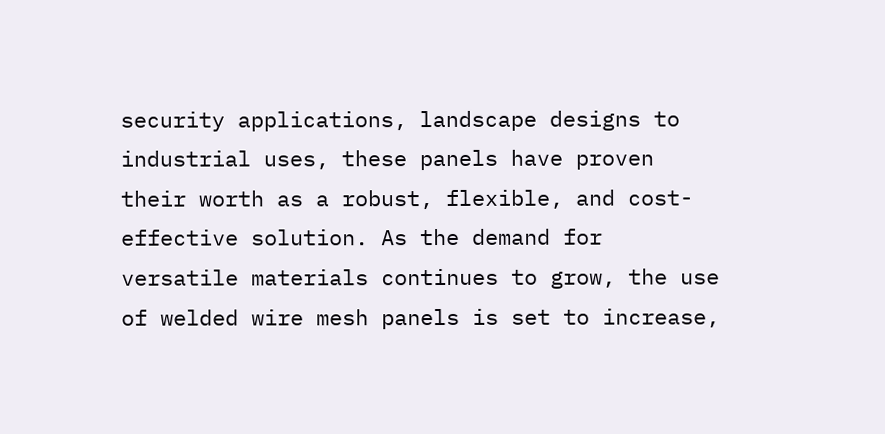security applications, landscape designs to industrial uses, these panels have proven their worth as a robust, flexible, and cost-effective solution. As the demand for versatile materials continues to grow, the use of welded wire mesh panels is set to increase,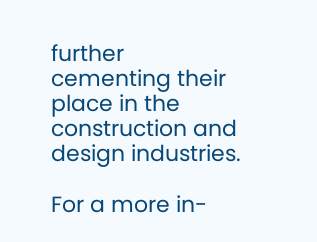further cementing their place in the construction and design industries.

For a more in-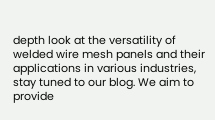depth look at the versatility of welded wire mesh panels and their applications in various industries, stay tuned to our blog. We aim to provide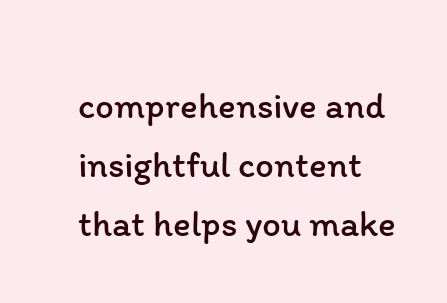comprehensive and insightful content that helps you make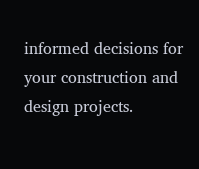informed decisions for your construction and design projects.